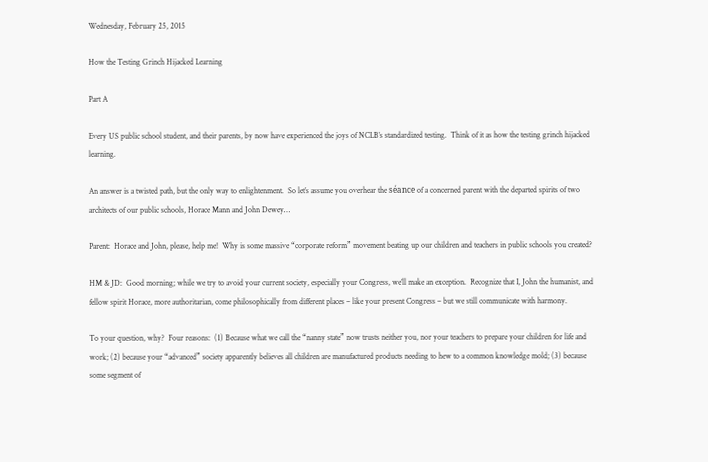Wednesday, February 25, 2015

How the Testing Grinch Hijacked Learning

Part A

Every US public school student, and their parents, by now have experienced the joys of NCLB’s standardized testing.  Think of it as how the testing grinch hijacked learning.

An answer is a twisted path, but the only way to enlightenment.  So let’s assume you overhear the séance of a concerned parent with the departed spirits of two architects of our public schools, Horace Mann and John Dewey…

Parent:  Horace and John, please, help me!  Why is some massive “corporate reform” movement beating up our children and teachers in public schools you created?

HM & JD:  Good morning; while we try to avoid your current society, especially your Congress, we’ll make an exception.  Recognize that I, John the humanist, and fellow spirit Horace, more authoritarian, come philosophically from different places – like your present Congress – but we still communicate with harmony.

To your question, why?  Four reasons:  (1) Because what we call the “nanny state” now trusts neither you, nor your teachers to prepare your children for life and work; (2) because your “advanced” society apparently believes all children are manufactured products needing to hew to a common knowledge mold; (3) because some segment of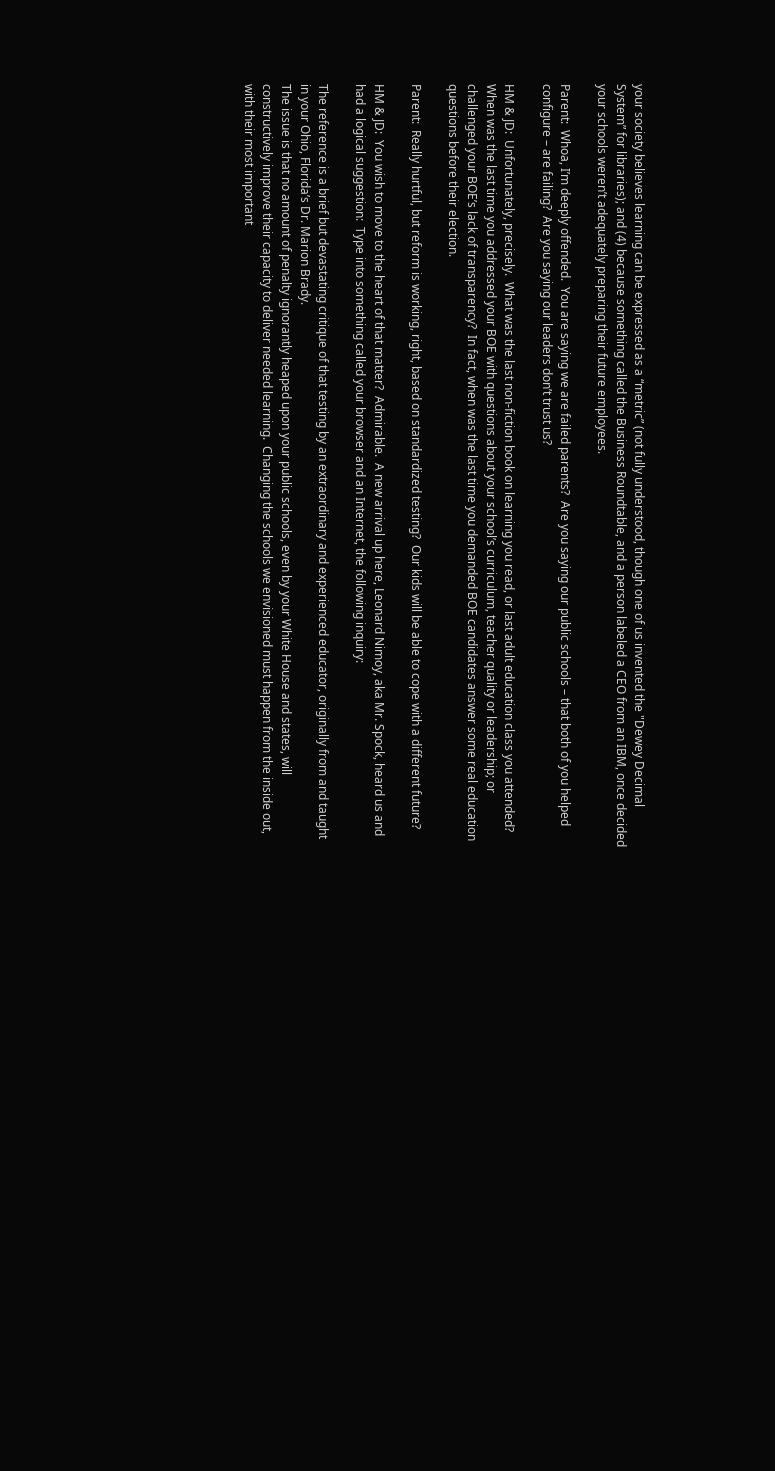your society believes learning can be expressed as a “metric” (not fully understood, though one of us invented the "Dewey Decimal System” for libraries); and (4) because something called the Business Roundtable, and a person labeled a CEO from an IBM, once decided your schools weren’t adequately preparing their future employees.

Parent:  Whoa, I’m deeply offended.  You are saying we are failed parents?  Are you saying our public schools – that both of you helped configure – are failing?  Are you saying our leaders don’t trust us?

HM & JD:  Unfortunately, precisely.  What was the last non-fiction book on learning you read, or last adult education class you attended?  When was the last time you addressed your BOE with questions about your school’s curriculum, teacher quality or leadership; or challenged your BOE’s lack of transparency?  In fact, when was the last time you demanded BOE candidates answer some real education questions before their election.

Parent:  Really hurtful, but reform is working, right, based on standardized testing?  Our kids will be able to cope with a different future?

HM & JD:  You wish to move to the heart of that matter?  Admirable.  A new arrival up here, Leonard Nimoy, aka Mr. Spock, heard us and had a logical suggestion:  Type into something called your browser and an Internet, the following inquiry:

The reference is a brief but devastating critique of that testing by an extraordinary and experienced educator, originally from and taught in your Ohio, Florida’s Dr. Marion Brady.
The issue is that no amount of penalty ignorantly heaped upon your public schools, even by your White House and states, will constructively improve their capacity to deliver needed learning.  Changing the schools we envisioned must happen from the inside out, with their most important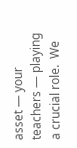asset — your teachers — playing a crucial role.  We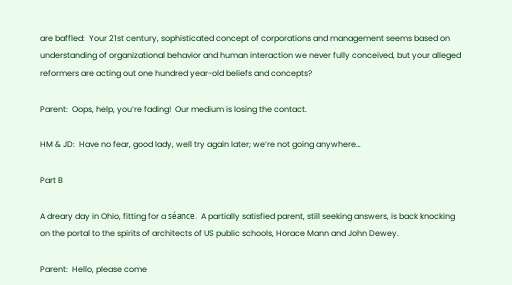are baffled:  Your 21st century, sophisticated concept of corporations and management seems based on understanding of organizational behavior and human interaction we never fully conceived, but your alleged reformers are acting out one hundred year-old beliefs and concepts?

Parent:  Oops, help, you’re fading!  Our medium is losing the contact.

HM & JD:  Have no fear, good lady, well try again later; we’re not going anywhere…

Part B

A dreary day in Ohio, fitting for a séance.  A partially satisfied parent, still seeking answers, is back knocking on the portal to the spirits of architects of US public schools, Horace Mann and John Dewey.

Parent:  Hello, please come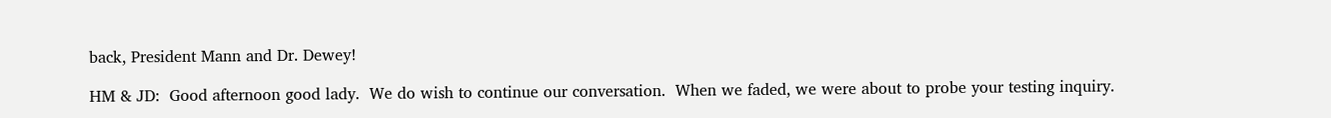back, President Mann and Dr. Dewey!

HM & JD:  Good afternoon good lady.  We do wish to continue our conversation.  When we faded, we were about to probe your testing inquiry.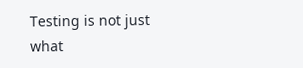Testing is not just what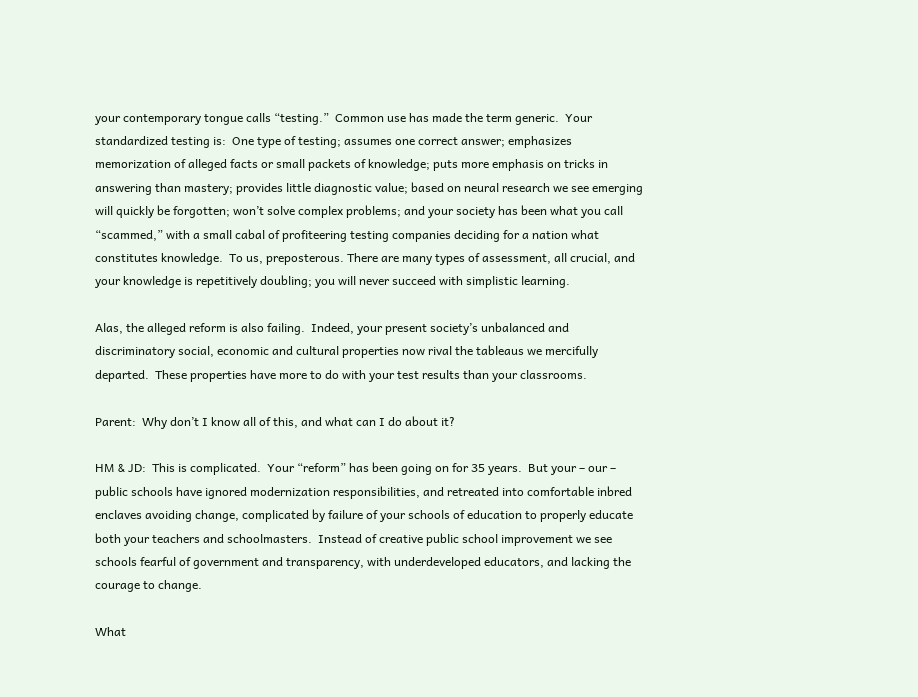your contemporary tongue calls “testing.”  Common use has made the term generic.  Your standardized testing is:  One type of testing; assumes one correct answer; emphasizes memorization of alleged facts or small packets of knowledge; puts more emphasis on tricks in answering than mastery; provides little diagnostic value; based on neural research we see emerging will quickly be forgotten; won’t solve complex problems; and your society has been what you call “scammed,” with a small cabal of profiteering testing companies deciding for a nation what constitutes knowledge.  To us, preposterous. There are many types of assessment, all crucial, and your knowledge is repetitively doubling; you will never succeed with simplistic learning.

Alas, the alleged reform is also failing.  Indeed, your present society’s unbalanced and discriminatory social, economic and cultural properties now rival the tableaus we mercifully departed.  These properties have more to do with your test results than your classrooms.

Parent:  Why don’t I know all of this, and what can I do about it?

HM & JD:  This is complicated.  Your “reform” has been going on for 35 years.  But your – our – public schools have ignored modernization responsibilities, and retreated into comfortable inbred enclaves avoiding change, complicated by failure of your schools of education to properly educate both your teachers and schoolmasters.  Instead of creative public school improvement we see schools fearful of government and transparency, with underdeveloped educators, and lacking the courage to change.

What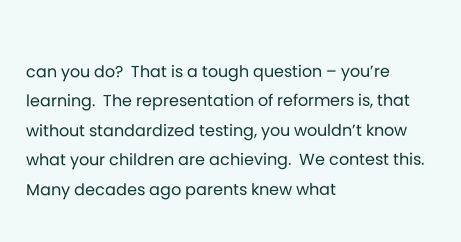can you do?  That is a tough question – you’re learning.  The representation of reformers is, that without standardized testing, you wouldn’t know what your children are achieving.  We contest this.  Many decades ago parents knew what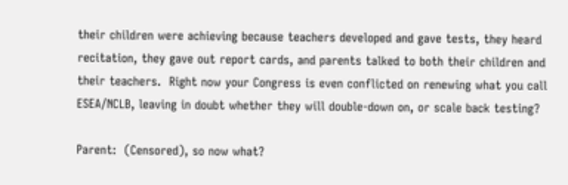their children were achieving because teachers developed and gave tests, they heard recitation, they gave out report cards, and parents talked to both their children and their teachers.  Right now your Congress is even conflicted on renewing what you call ESEA/NCLB, leaving in doubt whether they will double-down on, or scale back testing?

Parent:  (Censored), so now what?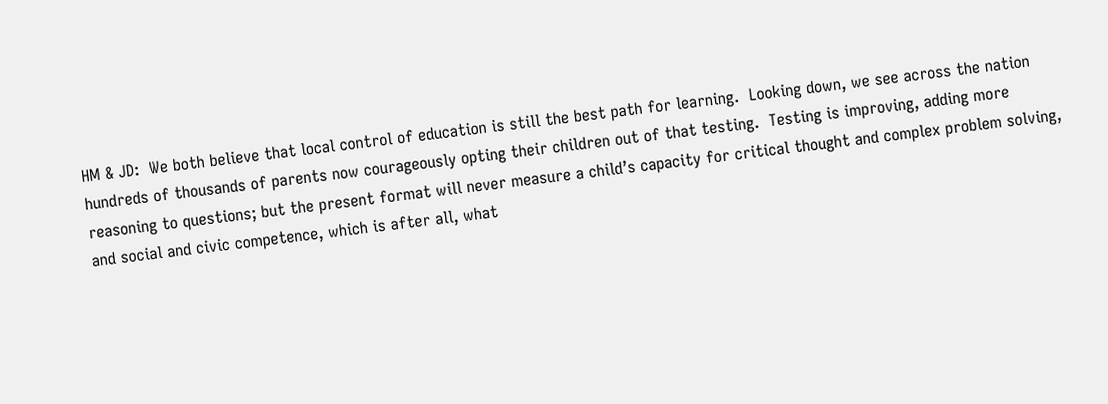HM & JD:  We both believe that local control of education is still the best path for learning.  Looking down, we see across the nation hundreds of thousands of parents now courageously opting their children out of that testing.  Testing is improving, adding more reasoning to questions; but the present format will never measure a child’s capacity for critical thought and complex problem solving, and social and civic competence, which is after all, what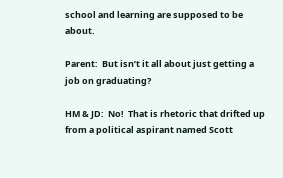school and learning are supposed to be about.

Parent:  But isn’t it all about just getting a job on graduating?

HM & JD:  No!  That is rhetoric that drifted up from a political aspirant named Scott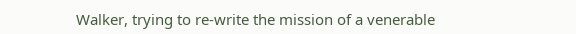Walker, trying to re-write the mission of a venerable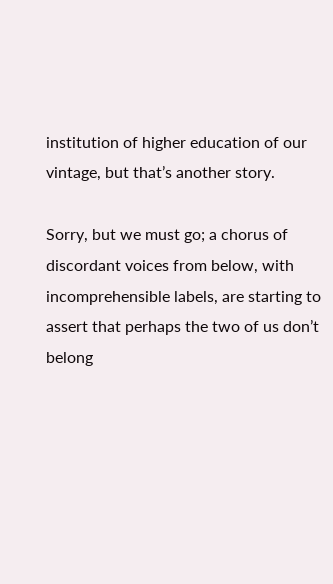institution of higher education of our vintage, but that’s another story.

Sorry, but we must go; a chorus of discordant voices from below, with incomprehensible labels, are starting to assert that perhaps the two of us don’t belong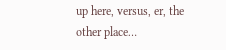up here, versus, er, the other place…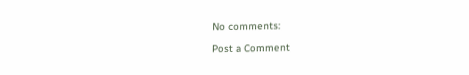No comments:

Post a Comment